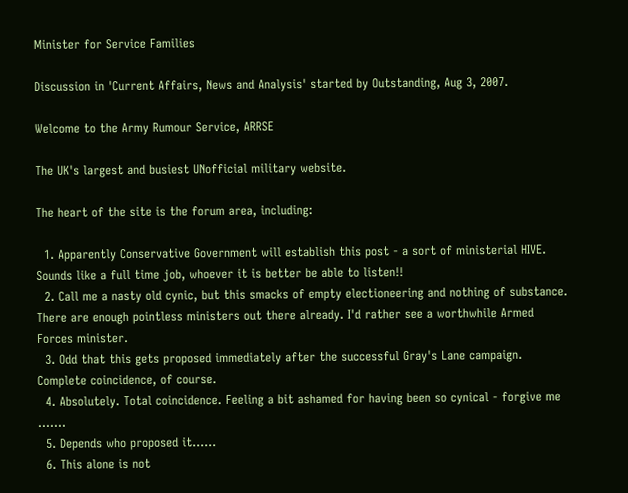Minister for Service Families

Discussion in 'Current Affairs, News and Analysis' started by Outstanding, Aug 3, 2007.

Welcome to the Army Rumour Service, ARRSE

The UK's largest and busiest UNofficial military website.

The heart of the site is the forum area, including:

  1. Apparently Conservative Government will establish this post - a sort of ministerial HIVE. Sounds like a full time job, whoever it is better be able to listen!!
  2. Call me a nasty old cynic, but this smacks of empty electioneering and nothing of substance. There are enough pointless ministers out there already. I'd rather see a worthwhile Armed Forces minister.
  3. Odd that this gets proposed immediately after the successful Gray's Lane campaign. Complete coincidence, of course.
  4. Absolutely. Total coincidence. Feeling a bit ashamed for having been so cynical - forgive me .......
  5. Depends who proposed it......
  6. This alone is not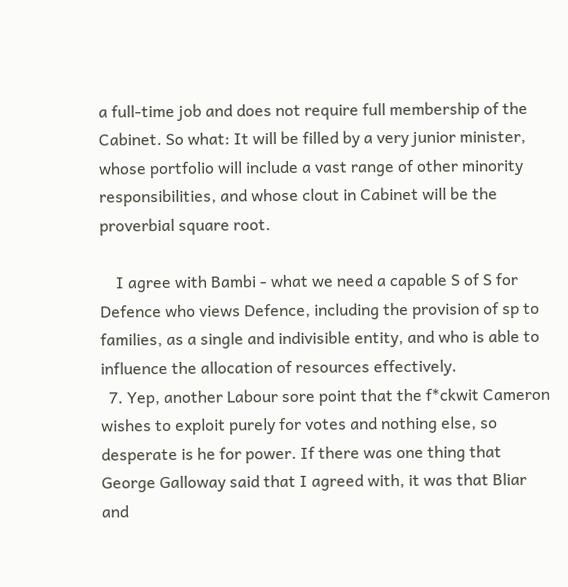a full-time job and does not require full membership of the Cabinet. So what: It will be filled by a very junior minister, whose portfolio will include a vast range of other minority responsibilities, and whose clout in Cabinet will be the proverbial square root.

    I agree with Bambi - what we need a capable S of S for Defence who views Defence, including the provision of sp to families, as a single and indivisible entity, and who is able to influence the allocation of resources effectively.
  7. Yep, another Labour sore point that the f*ckwit Cameron wishes to exploit purely for votes and nothing else, so desperate is he for power. If there was one thing that George Galloway said that I agreed with, it was that Bliar and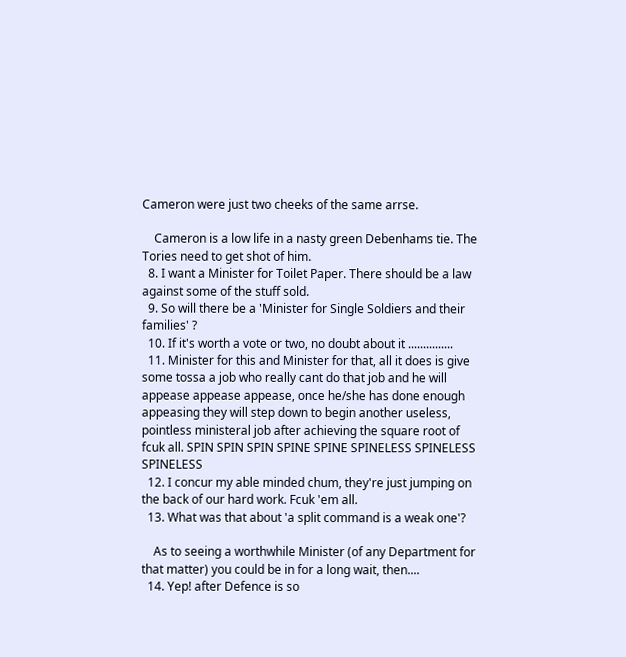Cameron were just two cheeks of the same arrse.

    Cameron is a low life in a nasty green Debenhams tie. The Tories need to get shot of him.
  8. I want a Minister for Toilet Paper. There should be a law against some of the stuff sold.
  9. So will there be a 'Minister for Single Soldiers and their families' ?
  10. If it's worth a vote or two, no doubt about it ...............
  11. Minister for this and Minister for that, all it does is give some tossa a job who really cant do that job and he will appease appease appease, once he/she has done enough appeasing they will step down to begin another useless, pointless ministeral job after achieving the square root of fcuk all. SPIN SPIN SPIN SPINE SPINE SPINELESS SPINELESS SPINELESS
  12. I concur my able minded chum, they're just jumping on the back of our hard work. Fcuk 'em all.
  13. What was that about 'a split command is a weak one'?

    As to seeing a worthwhile Minister (of any Department for that matter) you could be in for a long wait, then....
  14. Yep! after Defence is so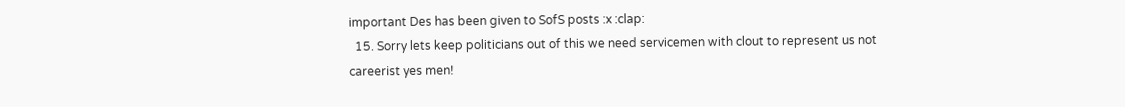important Des has been given to SofS posts :x :clap:
  15. Sorry lets keep politicians out of this we need servicemen with clout to represent us not careerist yes men!